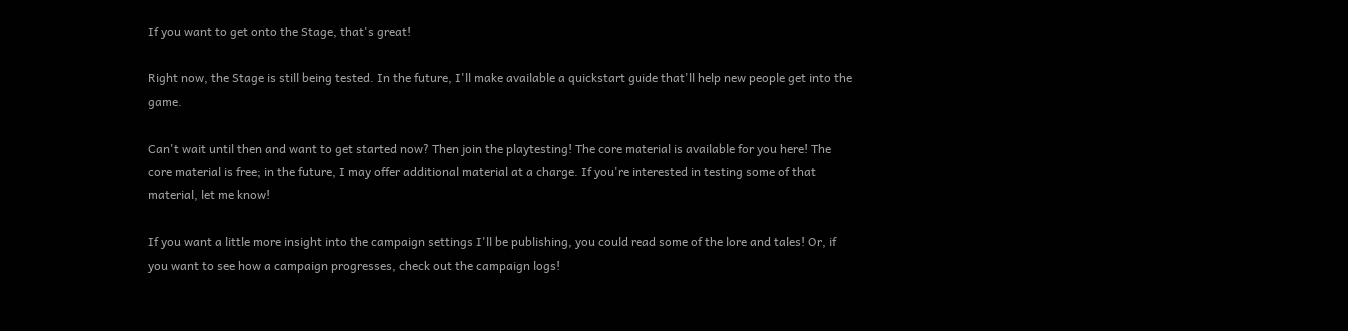If you want to get onto the Stage, that's great!

Right now, the Stage is still being tested. In the future, I'll make available a quickstart guide that'll help new people get into the game.

Can't wait until then and want to get started now? Then join the playtesting! The core material is available for you here! The core material is free; in the future, I may offer additional material at a charge. If you're interested in testing some of that material, let me know!

If you want a little more insight into the campaign settings I'll be publishing, you could read some of the lore and tales! Or, if you want to see how a campaign progresses, check out the campaign logs!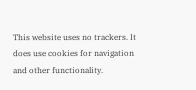This website uses no trackers. It does use cookies for navigation and other functionality.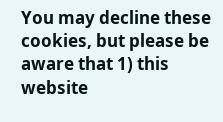You may decline these cookies, but please be aware that 1) this website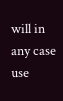will in any case use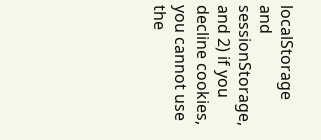localStorage and sessionStorage, and 2) if you decline cookies, you cannot use the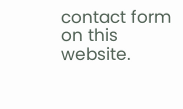contact form on this website.